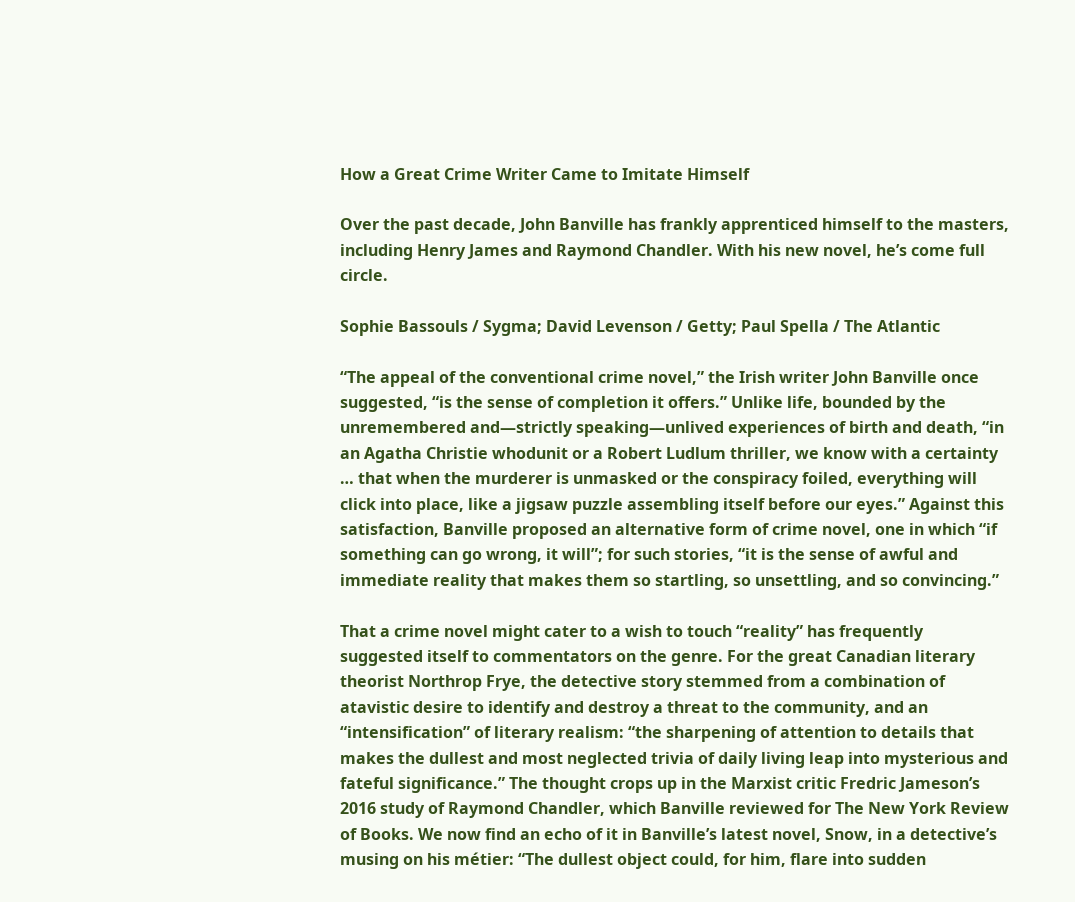How a Great Crime Writer Came to Imitate Himself

Over the past decade, John Banville has frankly apprenticed himself to the masters, including Henry James and Raymond Chandler. With his new novel, he’s come full circle.

Sophie Bassouls / Sygma; David Levenson / Getty; Paul Spella / The Atlantic

“The appeal of the conventional crime novel,” the Irish writer John Banville once suggested, “is the sense of completion it offers.” Unlike life, bounded by the unremembered and—strictly speaking—unlived experiences of birth and death, “in an Agatha Christie whodunit or a Robert Ludlum thriller, we know with a certainty … that when the murderer is unmasked or the conspiracy foiled, everything will click into place, like a jigsaw puzzle assembling itself before our eyes.” Against this satisfaction, Banville proposed an alternative form of crime novel, one in which “if something can go wrong, it will”; for such stories, “it is the sense of awful and immediate reality that makes them so startling, so unsettling, and so convincing.”

That a crime novel might cater to a wish to touch “reality” has frequently suggested itself to commentators on the genre. For the great Canadian literary theorist Northrop Frye, the detective story stemmed from a combination of atavistic desire to identify and destroy a threat to the community, and an “intensification” of literary realism: “the sharpening of attention to details that makes the dullest and most neglected trivia of daily living leap into mysterious and fateful significance.” The thought crops up in the Marxist critic Fredric Jameson’s 2016 study of Raymond Chandler, which Banville reviewed for The New York Review of Books. We now find an echo of it in Banville’s latest novel, Snow, in a detective’s musing on his métier: “The dullest object could, for him, flare into sudden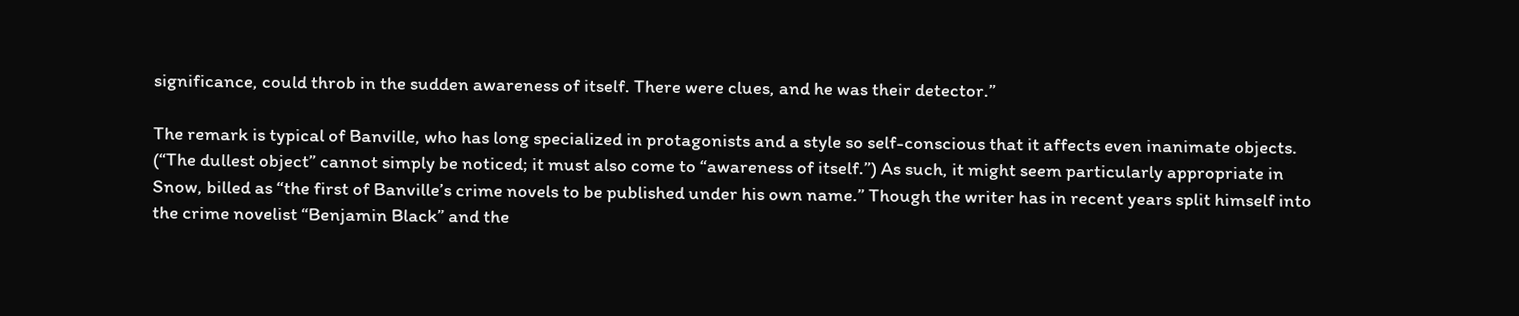significance, could throb in the sudden awareness of itself. There were clues, and he was their detector.”

The remark is typical of Banville, who has long specialized in protagonists and a style so self-conscious that it affects even inanimate objects. (“The dullest object” cannot simply be noticed; it must also come to “awareness of itself.”) As such, it might seem particularly appropriate in Snow, billed as “the first of Banville’s crime novels to be published under his own name.” Though the writer has in recent years split himself into the crime novelist “Benjamin Black” and the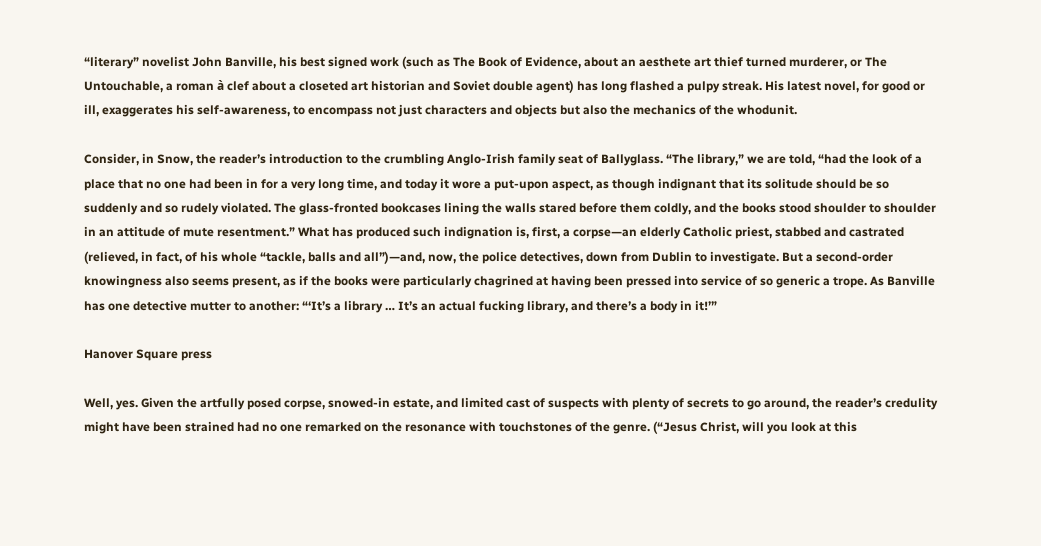“literary” novelist John Banville, his best signed work (such as The Book of Evidence, about an aesthete art thief turned murderer, or The Untouchable, a roman à clef about a closeted art historian and Soviet double agent) has long flashed a pulpy streak. His latest novel, for good or ill, exaggerates his self-awareness, to encompass not just characters and objects but also the mechanics of the whodunit.

Consider, in Snow, the reader’s introduction to the crumbling Anglo-Irish family seat of Ballyglass. “The library,” we are told, “had the look of a place that no one had been in for a very long time, and today it wore a put-upon aspect, as though indignant that its solitude should be so suddenly and so rudely violated. The glass-fronted bookcases lining the walls stared before them coldly, and the books stood shoulder to shoulder in an attitude of mute resentment.” What has produced such indignation is, first, a corpse—an elderly Catholic priest, stabbed and castrated (relieved, in fact, of his whole “tackle, balls and all”)—and, now, the police detectives, down from Dublin to investigate. But a second-order knowingness also seems present, as if the books were particularly chagrined at having been pressed into service of so generic a trope. As Banville has one detective mutter to another: “‘It’s a library … It’s an actual fucking library, and there’s a body in it!’”

Hanover Square press

Well, yes. Given the artfully posed corpse, snowed-in estate, and limited cast of suspects with plenty of secrets to go around, the reader’s credulity might have been strained had no one remarked on the resonance with touchstones of the genre. (“Jesus Christ, will you look at this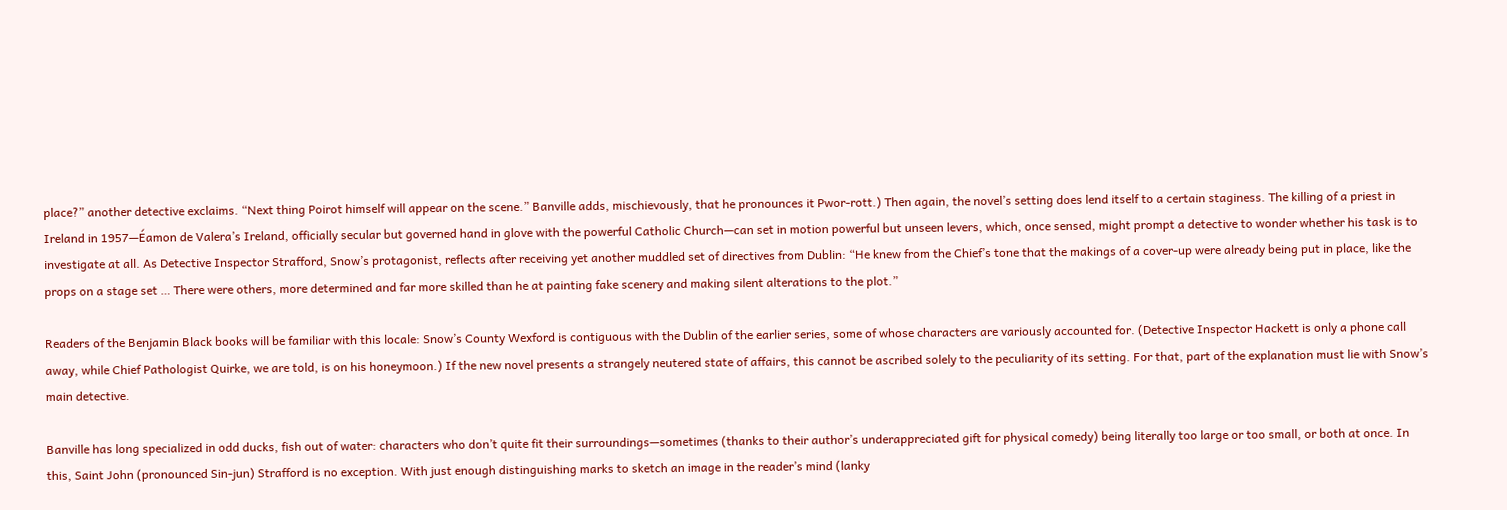place?” another detective exclaims. “Next thing Poirot himself will appear on the scene.” Banville adds, mischievously, that he pronounces it Pwor-rott.) Then again, the novel’s setting does lend itself to a certain staginess. The killing of a priest in Ireland in 1957—Éamon de Valera’s Ireland, officially secular but governed hand in glove with the powerful Catholic Church—can set in motion powerful but unseen levers, which, once sensed, might prompt a detective to wonder whether his task is to investigate at all. As Detective Inspector Strafford, Snow’s protagonist, reflects after receiving yet another muddled set of directives from Dublin: “He knew from the Chief’s tone that the makings of a cover-up were already being put in place, like the props on a stage set … There were others, more determined and far more skilled than he at painting fake scenery and making silent alterations to the plot.”

Readers of the Benjamin Black books will be familiar with this locale: Snow’s County Wexford is contiguous with the Dublin of the earlier series, some of whose characters are variously accounted for. (Detective Inspector Hackett is only a phone call away, while Chief Pathologist Quirke, we are told, is on his honeymoon.) If the new novel presents a strangely neutered state of affairs, this cannot be ascribed solely to the peculiarity of its setting. For that, part of the explanation must lie with Snow’s main detective.

Banville has long specialized in odd ducks, fish out of water: characters who don’t quite fit their surroundings—sometimes (thanks to their author’s underappreciated gift for physical comedy) being literally too large or too small, or both at once. In this, Saint John (pronounced Sin-jun) Strafford is no exception. With just enough distinguishing marks to sketch an image in the reader’s mind (lanky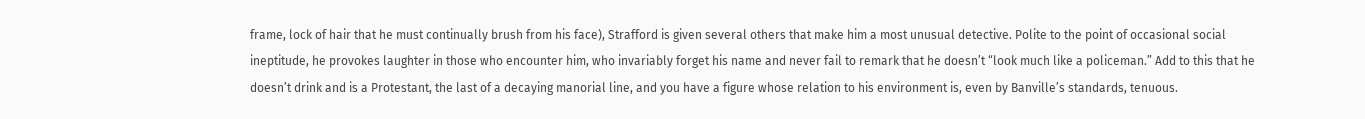frame, lock of hair that he must continually brush from his face), Strafford is given several others that make him a most unusual detective. Polite to the point of occasional social ineptitude, he provokes laughter in those who encounter him, who invariably forget his name and never fail to remark that he doesn’t “look much like a policeman.” Add to this that he doesn’t drink and is a Protestant, the last of a decaying manorial line, and you have a figure whose relation to his environment is, even by Banville’s standards, tenuous.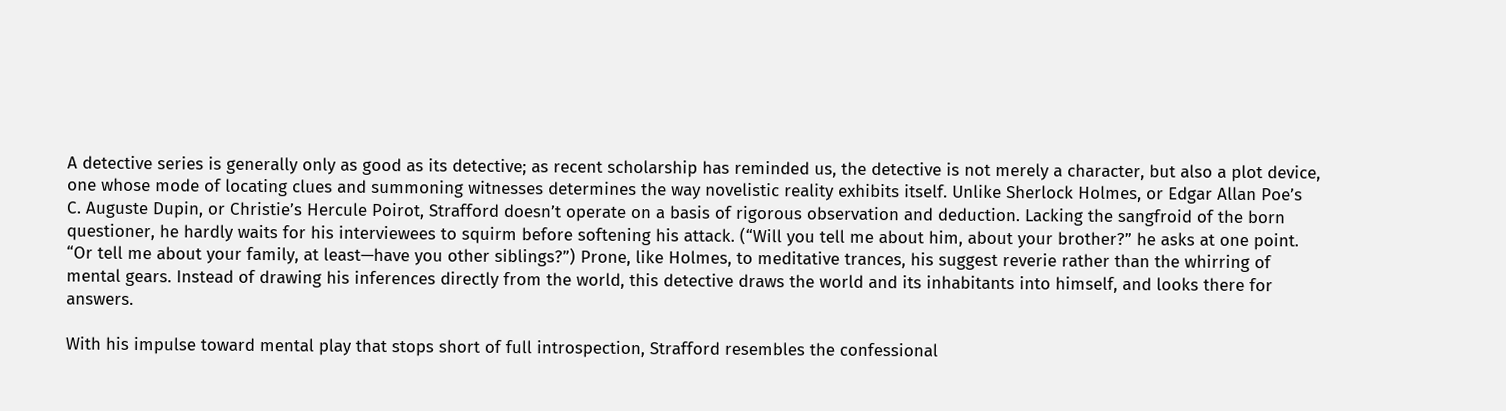A detective series is generally only as good as its detective; as recent scholarship has reminded us, the detective is not merely a character, but also a plot device, one whose mode of locating clues and summoning witnesses determines the way novelistic reality exhibits itself. Unlike Sherlock Holmes, or Edgar Allan Poe’s C. Auguste Dupin, or Christie’s Hercule Poirot, Strafford doesn’t operate on a basis of rigorous observation and deduction. Lacking the sangfroid of the born questioner, he hardly waits for his interviewees to squirm before softening his attack. (“Will you tell me about him, about your brother?” he asks at one point. “Or tell me about your family, at least—have you other siblings?”) Prone, like Holmes, to meditative trances, his suggest reverie rather than the whirring of mental gears. Instead of drawing his inferences directly from the world, this detective draws the world and its inhabitants into himself, and looks there for answers.

With his impulse toward mental play that stops short of full introspection, Strafford resembles the confessional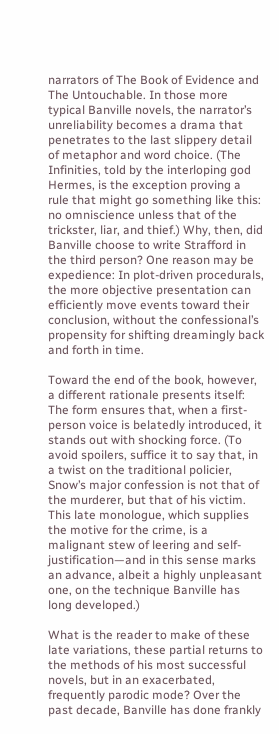narrators of The Book of Evidence and The Untouchable. In those more typical Banville novels, the narrator’s unreliability becomes a drama that penetrates to the last slippery detail of metaphor and word choice. (The Infinities, told by the interloping god Hermes, is the exception proving a rule that might go something like this: no omniscience unless that of the trickster, liar, and thief.) Why, then, did Banville choose to write Strafford in the third person? One reason may be expedience: In plot-driven procedurals, the more objective presentation can efficiently move events toward their conclusion, without the confessional’s propensity for shifting dreamingly back and forth in time.

Toward the end of the book, however, a different rationale presents itself: The form ensures that, when a first-person voice is belatedly introduced, it stands out with shocking force. (To avoid spoilers, suffice it to say that, in a twist on the traditional policier, Snow’s major confession is not that of the murderer, but that of his victim. This late monologue, which supplies the motive for the crime, is a malignant stew of leering and self-justification—and in this sense marks an advance, albeit a highly unpleasant one, on the technique Banville has long developed.)

What is the reader to make of these late variations, these partial returns to the methods of his most successful novels, but in an exacerbated, frequently parodic mode? Over the past decade, Banville has done frankly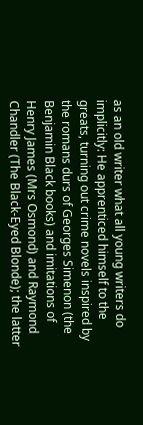as an old writer what all young writers do implicitly: He apprenticed himself to the greats, turning out crime novels inspired by the romans durs of Georges Simenon (the Benjamin Black books) and imitations of Henry James (Mrs Osmond) and Raymond Chandler (The Black-Eyed Blonde); the latter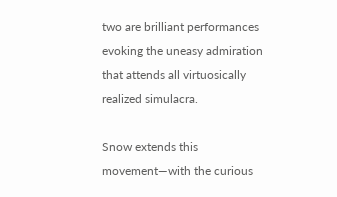two are brilliant performances evoking the uneasy admiration that attends all virtuosically realized simulacra.

Snow extends this movement—with the curious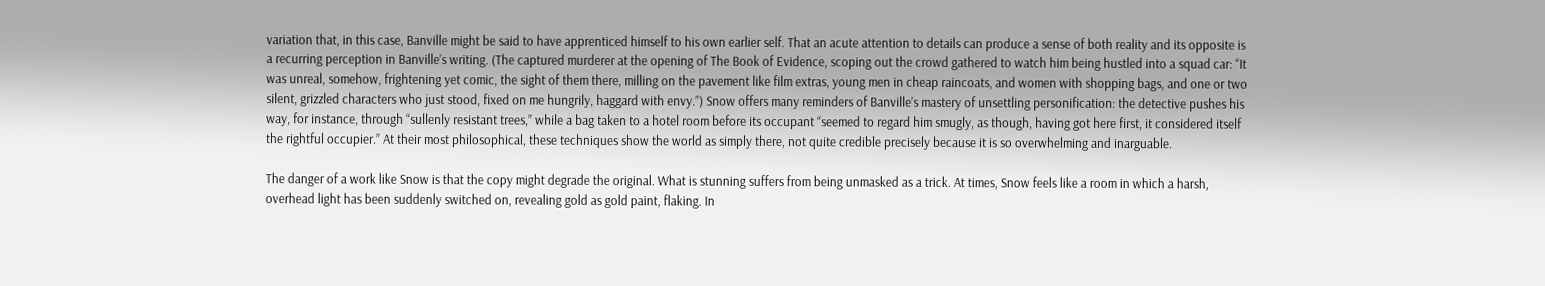variation that, in this case, Banville might be said to have apprenticed himself to his own earlier self. That an acute attention to details can produce a sense of both reality and its opposite is a recurring perception in Banville’s writing. (The captured murderer at the opening of The Book of Evidence, scoping out the crowd gathered to watch him being hustled into a squad car: “It was unreal, somehow, frightening yet comic, the sight of them there, milling on the pavement like film extras, young men in cheap raincoats, and women with shopping bags, and one or two silent, grizzled characters who just stood, fixed on me hungrily, haggard with envy.”) Snow offers many reminders of Banville’s mastery of unsettling personification: the detective pushes his way, for instance, through “sullenly resistant trees,” while a bag taken to a hotel room before its occupant “seemed to regard him smugly, as though, having got here first, it considered itself the rightful occupier.” At their most philosophical, these techniques show the world as simply there, not quite credible precisely because it is so overwhelming and inarguable.

The danger of a work like Snow is that the copy might degrade the original. What is stunning suffers from being unmasked as a trick. At times, Snow feels like a room in which a harsh, overhead light has been suddenly switched on, revealing gold as gold paint, flaking. In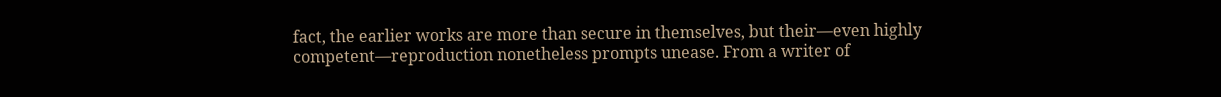fact, the earlier works are more than secure in themselves, but their—even highly competent—reproduction nonetheless prompts unease. From a writer of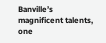Banville’s magnificent talents, one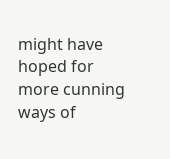might have hoped for more cunning ways of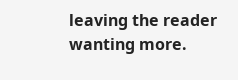leaving the reader wanting more.